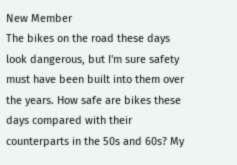New Member
The bikes on the road these days look dangerous, but I'm sure safety must have been built into them over the years. How safe are bikes these days compared with their counterparts in the 50s and 60s? My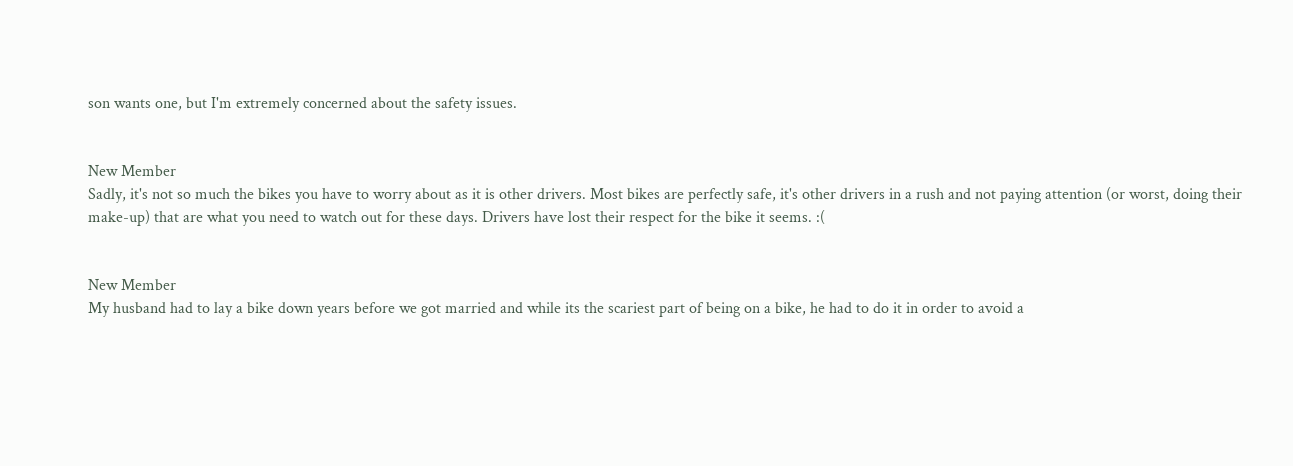son wants one, but I'm extremely concerned about the safety issues.


New Member
Sadly, it's not so much the bikes you have to worry about as it is other drivers. Most bikes are perfectly safe, it's other drivers in a rush and not paying attention (or worst, doing their make-up) that are what you need to watch out for these days. Drivers have lost their respect for the bike it seems. :(


New Member
My husband had to lay a bike down years before we got married and while its the scariest part of being on a bike, he had to do it in order to avoid a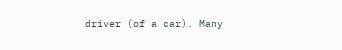driver (of a car). Many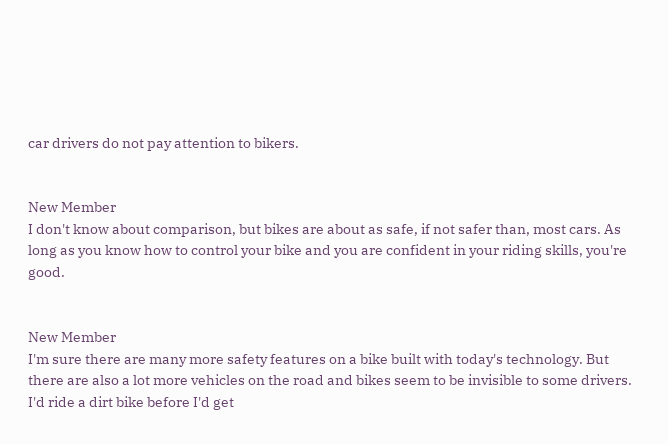car drivers do not pay attention to bikers.


New Member
I don't know about comparison, but bikes are about as safe, if not safer than, most cars. As long as you know how to control your bike and you are confident in your riding skills, you're good.


New Member
I'm sure there are many more safety features on a bike built with today's technology. But there are also a lot more vehicles on the road and bikes seem to be invisible to some drivers. I'd ride a dirt bike before I'd get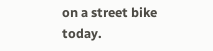on a street bike today.